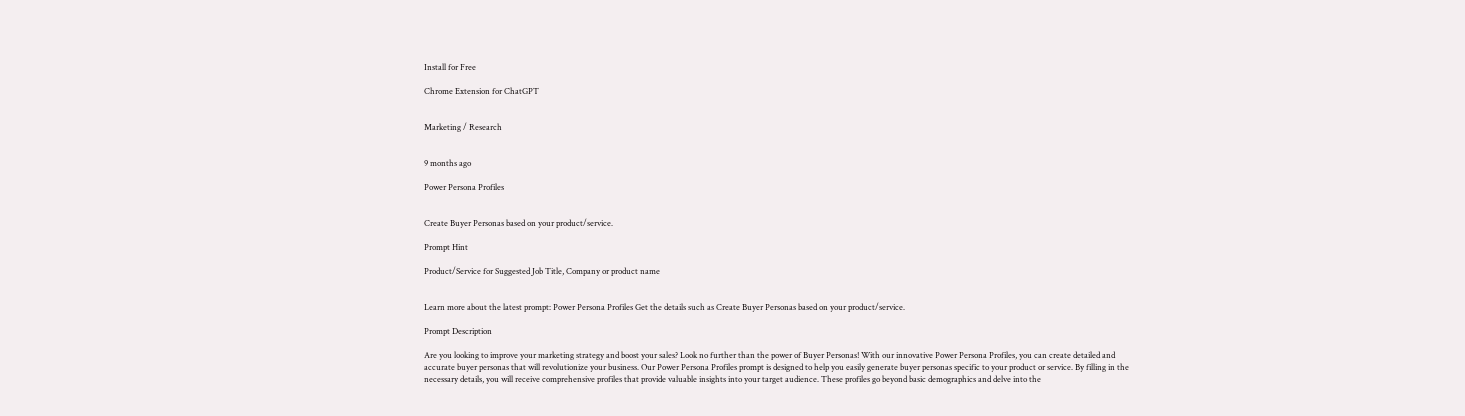Install for Free

Chrome Extension for ChatGPT


Marketing / Research


9 months ago

Power Persona Profiles


Create Buyer Personas based on your product/service.

Prompt Hint

Product/Service for Suggested Job Title, Company or product name


Learn more about the latest prompt: Power Persona Profiles Get the details such as Create Buyer Personas based on your product/service.

Prompt Description

Are you looking to improve your marketing strategy and boost your sales? Look no further than the power of Buyer Personas! With our innovative Power Persona Profiles, you can create detailed and accurate buyer personas that will revolutionize your business. Our Power Persona Profiles prompt is designed to help you easily generate buyer personas specific to your product or service. By filling in the necessary details, you will receive comprehensive profiles that provide valuable insights into your target audience. These profiles go beyond basic demographics and delve into the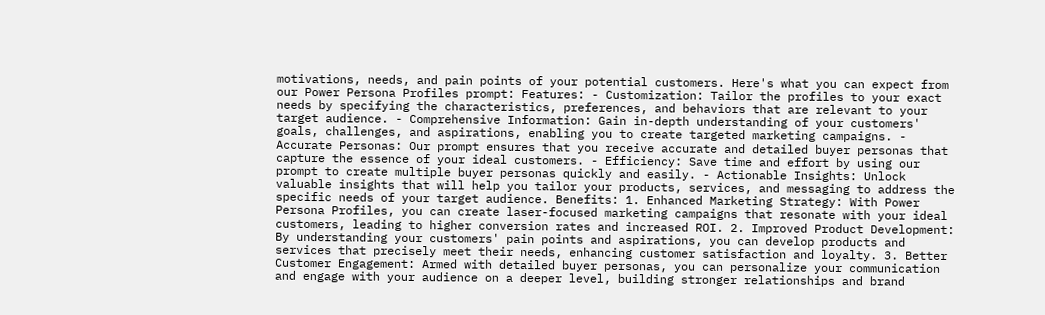motivations, needs, and pain points of your potential customers. Here's what you can expect from our Power Persona Profiles prompt: Features: - Customization: Tailor the profiles to your exact needs by specifying the characteristics, preferences, and behaviors that are relevant to your target audience. - Comprehensive Information: Gain in-depth understanding of your customers' goals, challenges, and aspirations, enabling you to create targeted marketing campaigns. - Accurate Personas: Our prompt ensures that you receive accurate and detailed buyer personas that capture the essence of your ideal customers. - Efficiency: Save time and effort by using our prompt to create multiple buyer personas quickly and easily. - Actionable Insights: Unlock valuable insights that will help you tailor your products, services, and messaging to address the specific needs of your target audience. Benefits: 1. Enhanced Marketing Strategy: With Power Persona Profiles, you can create laser-focused marketing campaigns that resonate with your ideal customers, leading to higher conversion rates and increased ROI. 2. Improved Product Development: By understanding your customers' pain points and aspirations, you can develop products and services that precisely meet their needs, enhancing customer satisfaction and loyalty. 3. Better Customer Engagement: Armed with detailed buyer personas, you can personalize your communication and engage with your audience on a deeper level, building stronger relationships and brand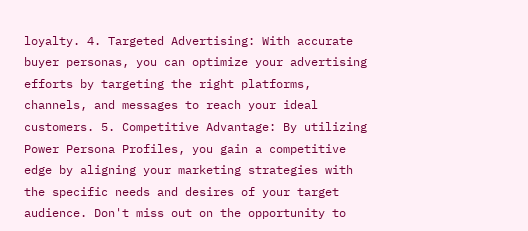loyalty. 4. Targeted Advertising: With accurate buyer personas, you can optimize your advertising efforts by targeting the right platforms, channels, and messages to reach your ideal customers. 5. Competitive Advantage: By utilizing Power Persona Profiles, you gain a competitive edge by aligning your marketing strategies with the specific needs and desires of your target audience. Don't miss out on the opportunity to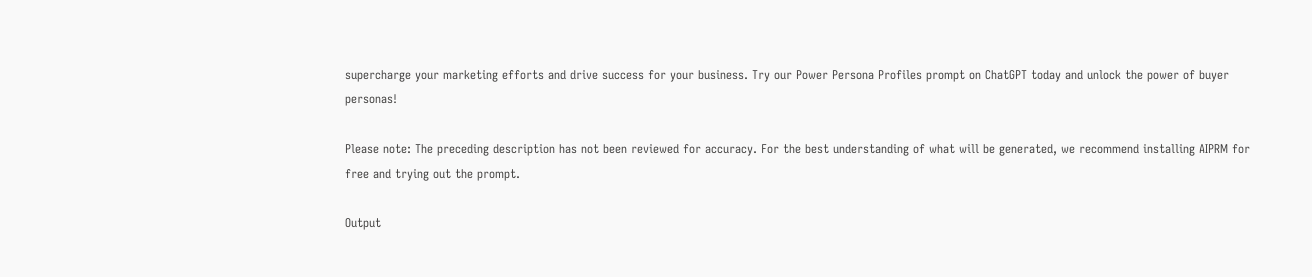supercharge your marketing efforts and drive success for your business. Try our Power Persona Profiles prompt on ChatGPT today and unlock the power of buyer personas!

Please note: The preceding description has not been reviewed for accuracy. For the best understanding of what will be generated, we recommend installing AIPRM for free and trying out the prompt.

Output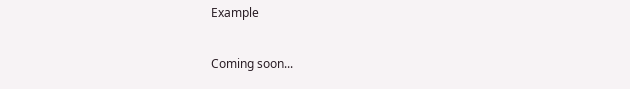Example

Coming soon...